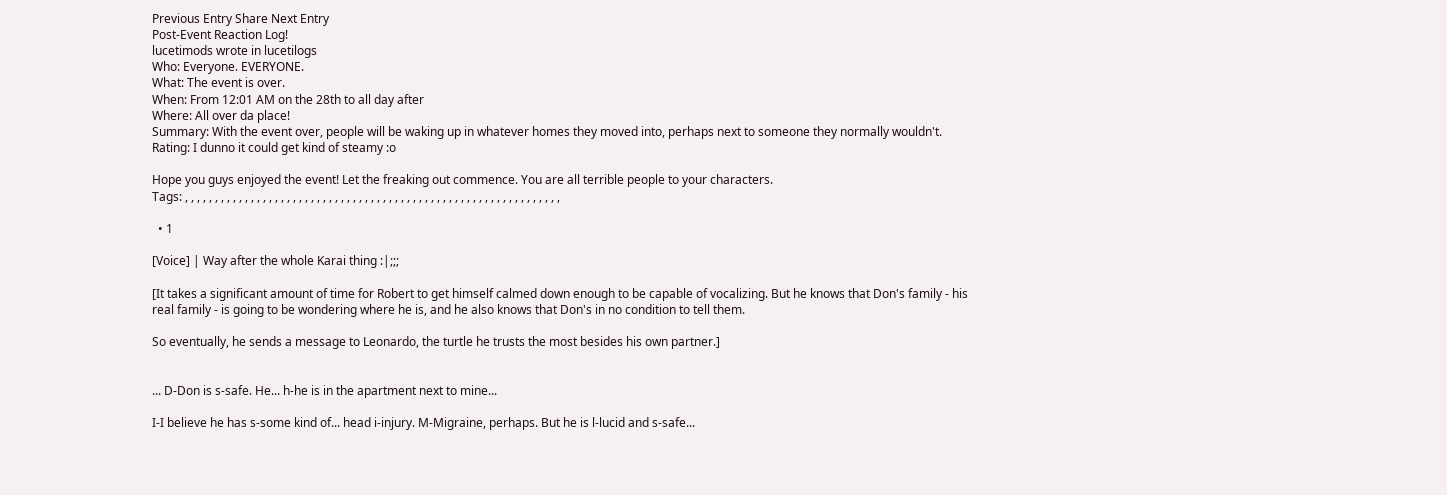Previous Entry Share Next Entry
Post-Event Reaction Log!
lucetimods wrote in lucetilogs
Who: Everyone. EVERYONE.
What: The event is over.
When: From 12:01 AM on the 28th to all day after
Where: All over da place!
Summary: With the event over, people will be waking up in whatever homes they moved into, perhaps next to someone they normally wouldn't.
Rating: I dunno it could get kind of steamy :o

Hope you guys enjoyed the event! Let the freaking out commence. You are all terrible people to your characters.
Tags: , , , , , , , , , , , , , , , , , , , , , , , , , , , , , , , , , , , , , , , , , , , , , , , , , , , , , , , , , , , , , , ,

  • 1

[Voice] | Way after the whole Karai thing :|;;;

[It takes a significant amount of time for Robert to get himself calmed down enough to be capable of vocalizing. But he knows that Don's family - his real family - is going to be wondering where he is, and he also knows that Don's in no condition to tell them.

So eventually, he sends a message to Leonardo, the turtle he trusts the most besides his own partner.]


... D-Don is s-safe. He... h-he is in the apartment next to mine...

I-I believe he has s-some kind of... head i-injury. M-Migraine, perhaps. But he is l-lucid and s-safe...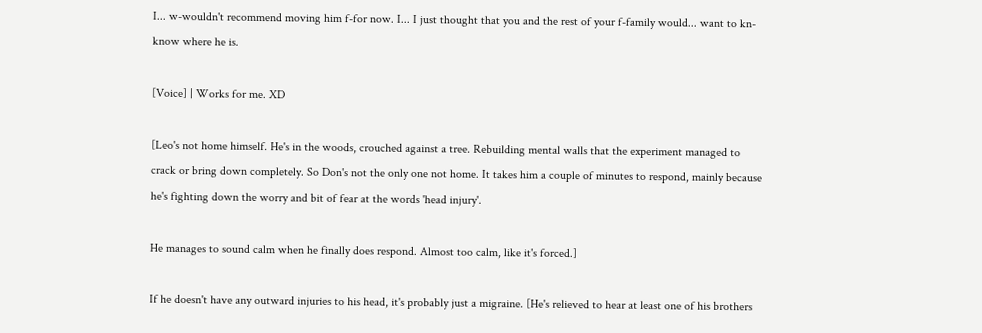I... w-wouldn't recommend moving him f-for now. I... I just thought that you and the rest of your f-family would... want to kn-know where he is.

[Voice] | Works for me. XD

[Leo's not home himself. He's in the woods, crouched against a tree. Rebuilding mental walls that the experiment managed to crack or bring down completely. So Don's not the only one not home. It takes him a couple of minutes to respond, mainly because he's fighting down the worry and bit of fear at the words 'head injury'.

He manages to sound calm when he finally does respond. Almost too calm, like it's forced.]

If he doesn't have any outward injuries to his head, it's probably just a migraine. [He's relieved to hear at least one of his brothers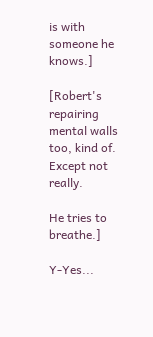is with someone he knows.]

[Robert's repairing mental walls too, kind of. Except not really.

He tries to breathe.]

Y-Yes...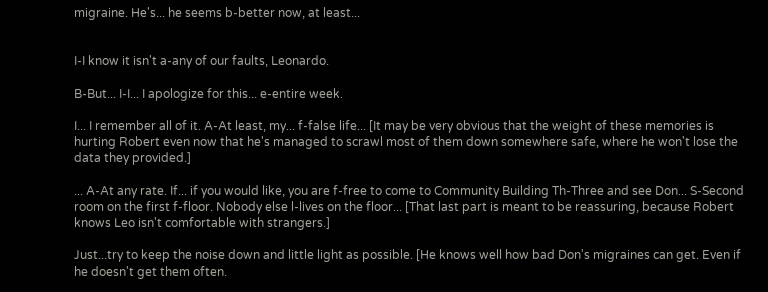migraine. He's... he seems b-better now, at least...


I-I know it isn't a-any of our faults, Leonardo.

B-But... I-I... I apologize for this... e-entire week.

I... I remember all of it. A-At least, my... f-false life... [It may be very obvious that the weight of these memories is hurting Robert even now that he's managed to scrawl most of them down somewhere safe, where he won't lose the data they provided.]

... A-At any rate. If... if you would like, you are f-free to come to Community Building Th-Three and see Don... S-Second room on the first f-floor. Nobody else l-lives on the floor... [That last part is meant to be reassuring, because Robert knows Leo isn't comfortable with strangers.]

Just...try to keep the noise down and little light as possible. [He knows well how bad Don's migraines can get. Even if he doesn't get them often.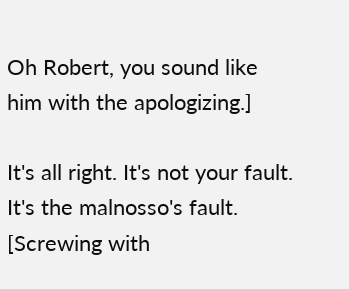Oh Robert, you sound like him with the apologizing.]

It's all right. It's not your fault. It's the malnosso's fault. [Screwing with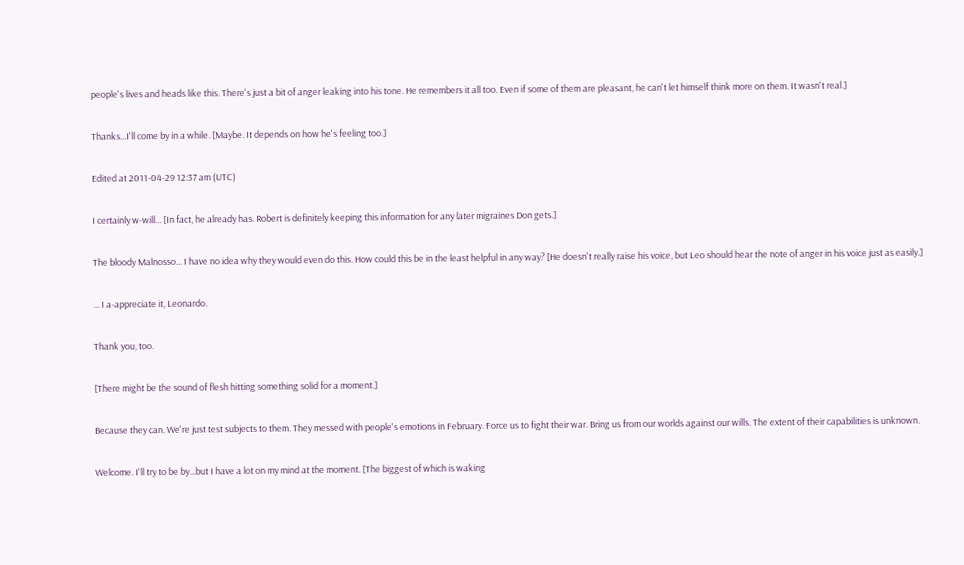people's lives and heads like this. There's just a bit of anger leaking into his tone. He remembers it all too. Even if some of them are pleasant, he can't let himself think more on them. It wasn't real.]

Thanks...I'll come by in a while. [Maybe. It depends on how he's feeling too.]

Edited at 2011-04-29 12:37 am (UTC)

I certainly w-will... [In fact, he already has. Robert is definitely keeping this information for any later migraines Don gets.]

The bloody Malnosso... I have no idea why they would even do this. How could this be in the least helpful in any way? [He doesn't really raise his voice, but Leo should hear the note of anger in his voice just as easily.]

... I a-appreciate it, Leonardo.

Thank you, too.

[There might be the sound of flesh hitting something solid for a moment.]

Because they can. We're just test subjects to them. They messed with people's emotions in February. Force us to fight their war. Bring us from our worlds against our wills. The extent of their capabilities is unknown.

Welcome. I'll try to be by...but I have a lot on my mind at the moment. [The biggest of which is waking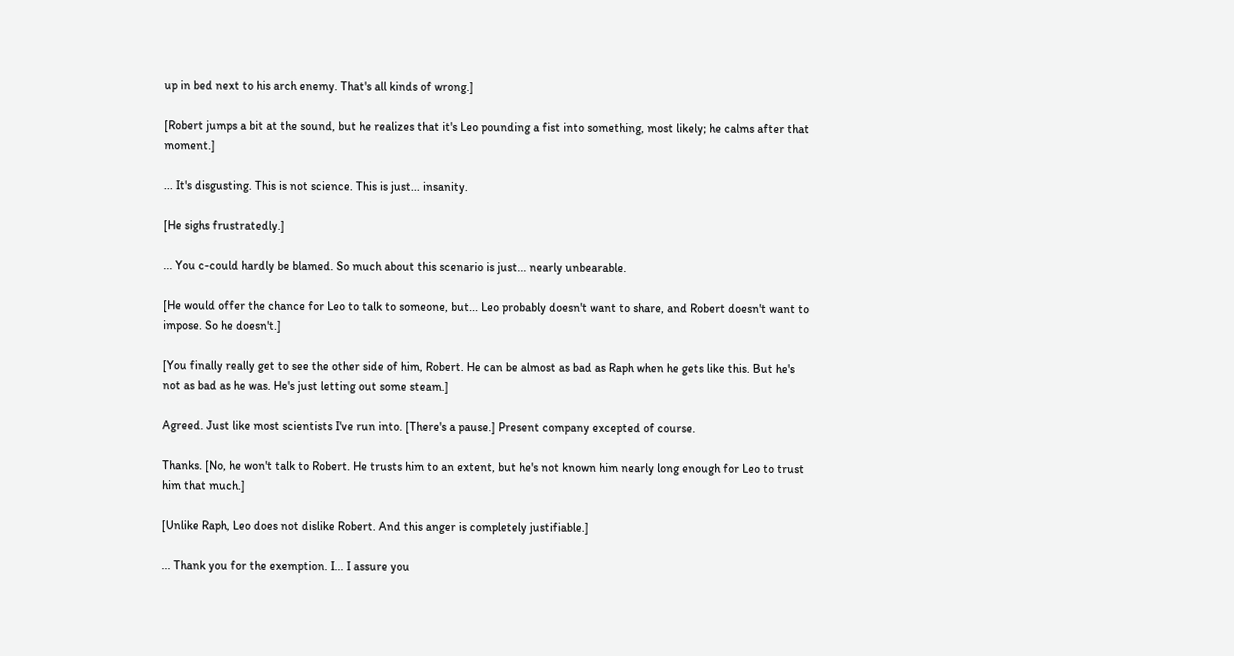up in bed next to his arch enemy. That's all kinds of wrong.]

[Robert jumps a bit at the sound, but he realizes that it's Leo pounding a fist into something, most likely; he calms after that moment.]

... It's disgusting. This is not science. This is just... insanity.

[He sighs frustratedly.]

... You c-could hardly be blamed. So much about this scenario is just... nearly unbearable.

[He would offer the chance for Leo to talk to someone, but... Leo probably doesn't want to share, and Robert doesn't want to impose. So he doesn't.]

[You finally really get to see the other side of him, Robert. He can be almost as bad as Raph when he gets like this. But he's not as bad as he was. He's just letting out some steam.]

Agreed. Just like most scientists I've run into. [There's a pause.] Present company excepted of course.

Thanks. [No, he won't talk to Robert. He trusts him to an extent, but he's not known him nearly long enough for Leo to trust him that much.]

[Unlike Raph, Leo does not dislike Robert. And this anger is completely justifiable.]

... Thank you for the exemption. I... I assure you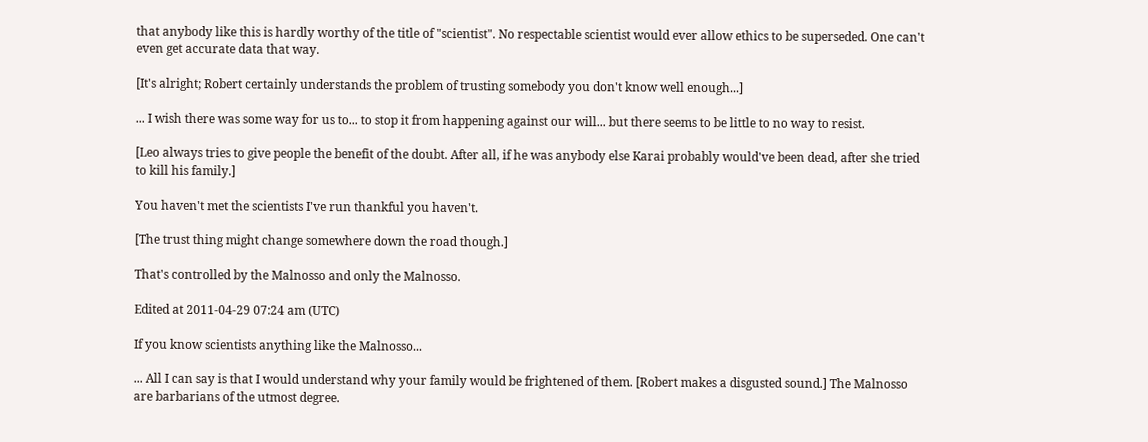that anybody like this is hardly worthy of the title of "scientist". No respectable scientist would ever allow ethics to be superseded. One can't even get accurate data that way.

[It's alright; Robert certainly understands the problem of trusting somebody you don't know well enough...]

... I wish there was some way for us to... to stop it from happening against our will... but there seems to be little to no way to resist.

[Leo always tries to give people the benefit of the doubt. After all, if he was anybody else Karai probably would've been dead, after she tried to kill his family.]

You haven't met the scientists I've run thankful you haven't.

[The trust thing might change somewhere down the road though.]

That's controlled by the Malnosso and only the Malnosso.

Edited at 2011-04-29 07:24 am (UTC)

If you know scientists anything like the Malnosso...

... All I can say is that I would understand why your family would be frightened of them. [Robert makes a disgusted sound.] The Malnosso are barbarians of the utmost degree.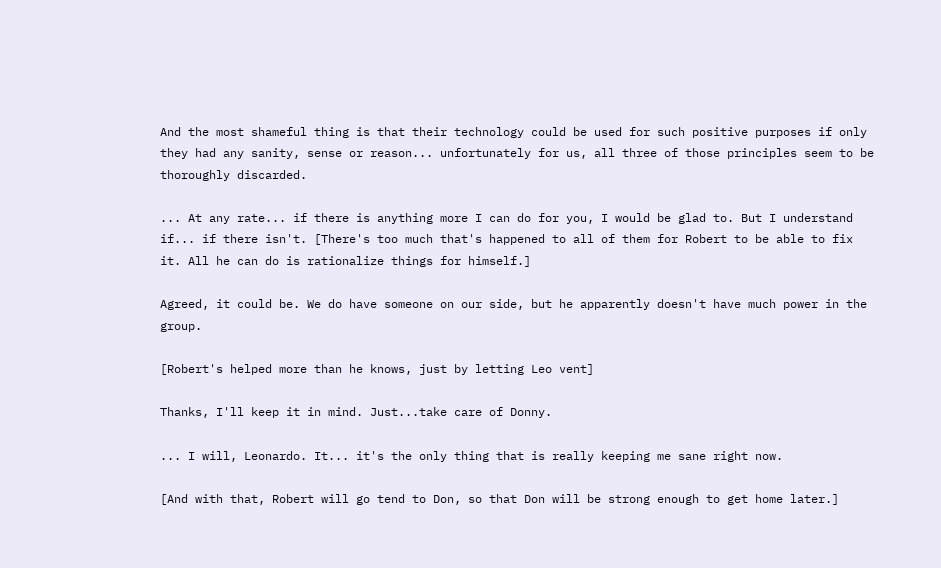And the most shameful thing is that their technology could be used for such positive purposes if only they had any sanity, sense or reason... unfortunately for us, all three of those principles seem to be thoroughly discarded.

... At any rate... if there is anything more I can do for you, I would be glad to. But I understand if... if there isn't. [There's too much that's happened to all of them for Robert to be able to fix it. All he can do is rationalize things for himself.]

Agreed, it could be. We do have someone on our side, but he apparently doesn't have much power in the group.

[Robert's helped more than he knows, just by letting Leo vent]

Thanks, I'll keep it in mind. Just...take care of Donny.

... I will, Leonardo. It... it's the only thing that is really keeping me sane right now.

[And with that, Robert will go tend to Don, so that Don will be strong enough to get home later.]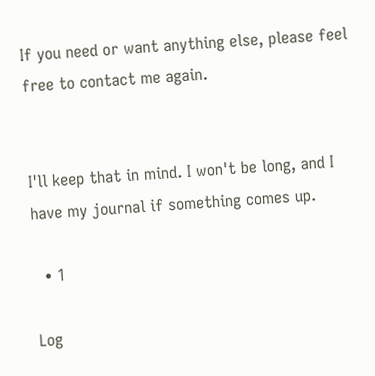If you need or want anything else, please feel free to contact me again.


I'll keep that in mind. I won't be long, and I have my journal if something comes up.

  • 1

Log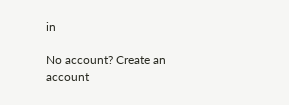in

No account? Create an account